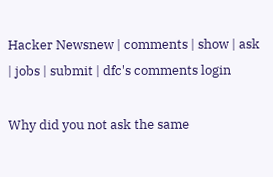Hacker Newsnew | comments | show | ask | jobs | submit | dfc's comments login

Why did you not ask the same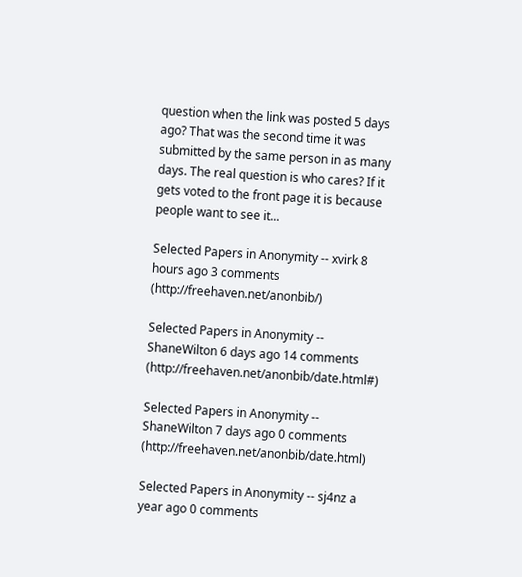question when the link was posted 5 days ago? That was the second time it was submitted by the same person in as many days. The real question is who cares? If it gets voted to the front page it is because people want to see it...

Selected Papers in Anonymity -- xvirk 8 hours ago 3 comments (http://freehaven.net/anonbib/)

Selected Papers in Anonymity -- ShaneWilton 6 days ago 14 comments (http://freehaven.net/anonbib/date.html#)

Selected Papers in Anonymity -- ShaneWilton 7 days ago 0 comments (http://freehaven.net/anonbib/date.html)

Selected Papers in Anonymity -- sj4nz a year ago 0 comments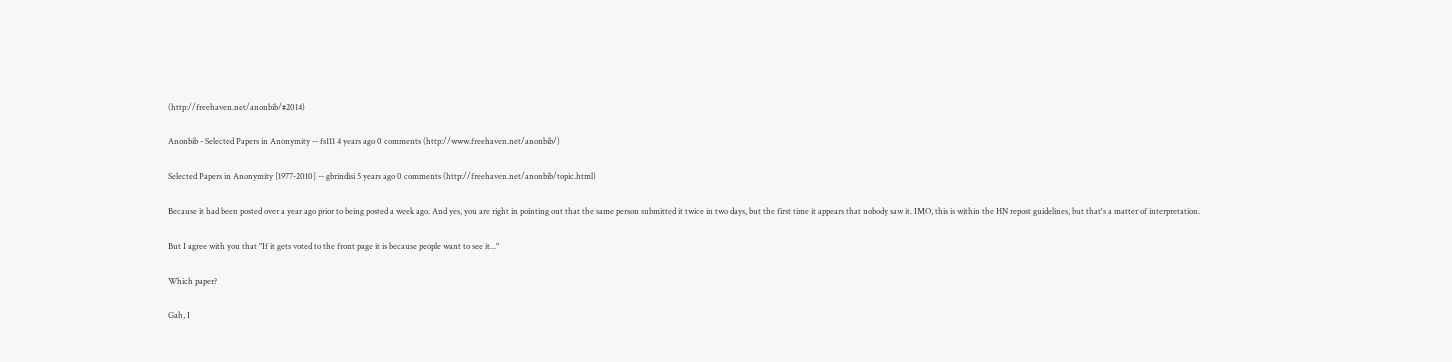(http://freehaven.net/anonbib/#2014)

Anonbib - Selected Papers in Anonymity -- fs111 4 years ago 0 comments (http://www.freehaven.net/anonbib/)

Selected Papers in Anonymity [1977-2010] -- gbrindisi 5 years ago 0 comments (http://freehaven.net/anonbib/topic.html)

Because it had been posted over a year ago prior to being posted a week ago. And yes, you are right in pointing out that the same person submitted it twice in two days, but the first time it appears that nobody saw it. IMO, this is within the HN repost guidelines, but that's a matter of interpretation.

But I agree with you that "If it gets voted to the front page it is because people want to see it..."

Which paper?

Gah, I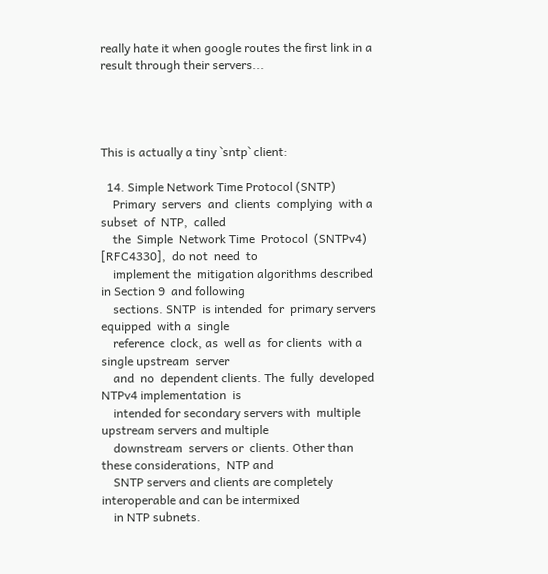really hate it when google routes the first link in a result through their servers...




This is actually a tiny `sntp` client:

  14. Simple Network Time Protocol (SNTP)
    Primary  servers  and  clients  complying  with a  subset  of  NTP,  called
    the  Simple  Network Time  Protocol  (SNTPv4)  [RFC4330],  do not  need  to
    implement the  mitigation algorithms described  in Section 9  and following
    sections. SNTP  is intended  for  primary servers  equipped  with a  single
    reference  clock, as  well as  for clients  with a  single upstream  server
    and  no  dependent clients. The  fully  developed  NTPv4 implementation  is
    intended for secondary servers with  multiple upstream servers and multiple
    downstream  servers or  clients. Other than  these considerations,  NTP and
    SNTP servers and clients are completely interoperable and can be intermixed
    in NTP subnets.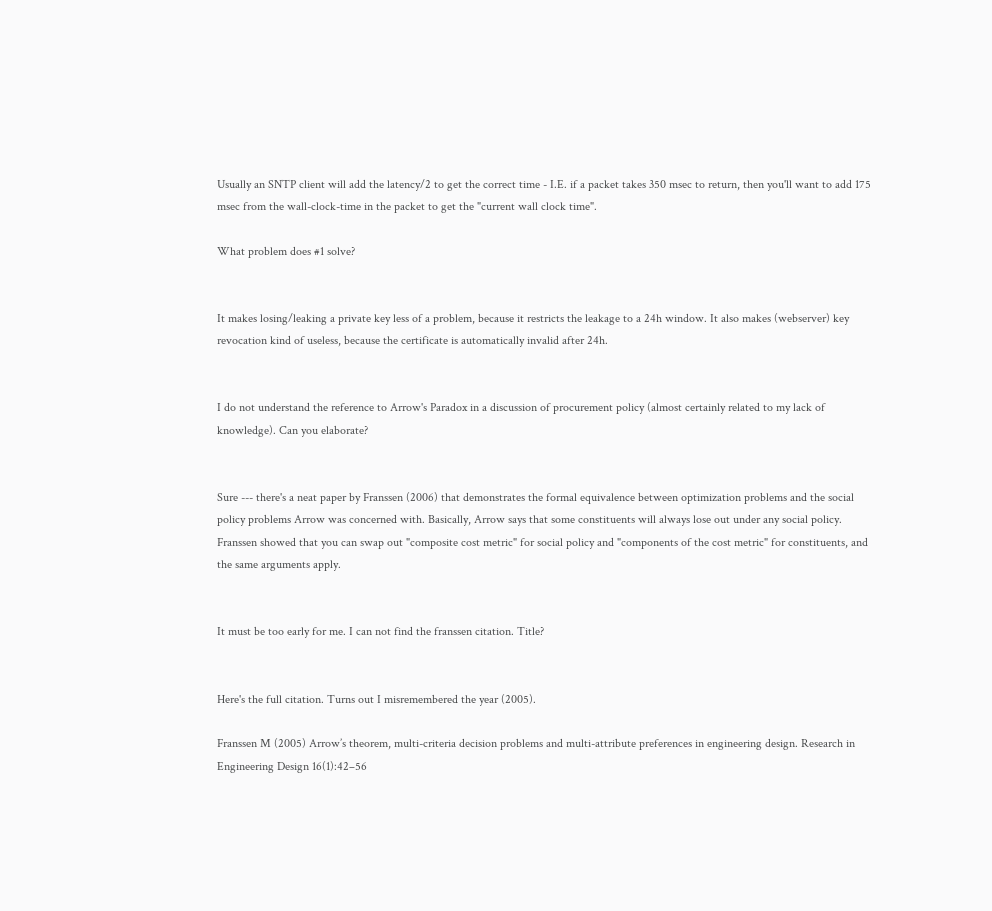Usually an SNTP client will add the latency/2 to get the correct time - I.E. if a packet takes 350 msec to return, then you'll want to add 175 msec from the wall-clock-time in the packet to get the "current wall clock time".

What problem does #1 solve?


It makes losing/leaking a private key less of a problem, because it restricts the leakage to a 24h window. It also makes (webserver) key revocation kind of useless, because the certificate is automatically invalid after 24h.


I do not understand the reference to Arrow's Paradox in a discussion of procurement policy (almost certainly related to my lack of knowledge). Can you elaborate?


Sure --- there's a neat paper by Franssen (2006) that demonstrates the formal equivalence between optimization problems and the social policy problems Arrow was concerned with. Basically, Arrow says that some constituents will always lose out under any social policy. Franssen showed that you can swap out "composite cost metric" for social policy and "components of the cost metric" for constituents, and the same arguments apply.


It must be too early for me. I can not find the franssen citation. Title?


Here's the full citation. Turns out I misremembered the year (2005).

Franssen M (2005) Arrow’s theorem, multi-criteria decision problems and multi-attribute preferences in engineering design. Research in Engineering Design 16(1):42–56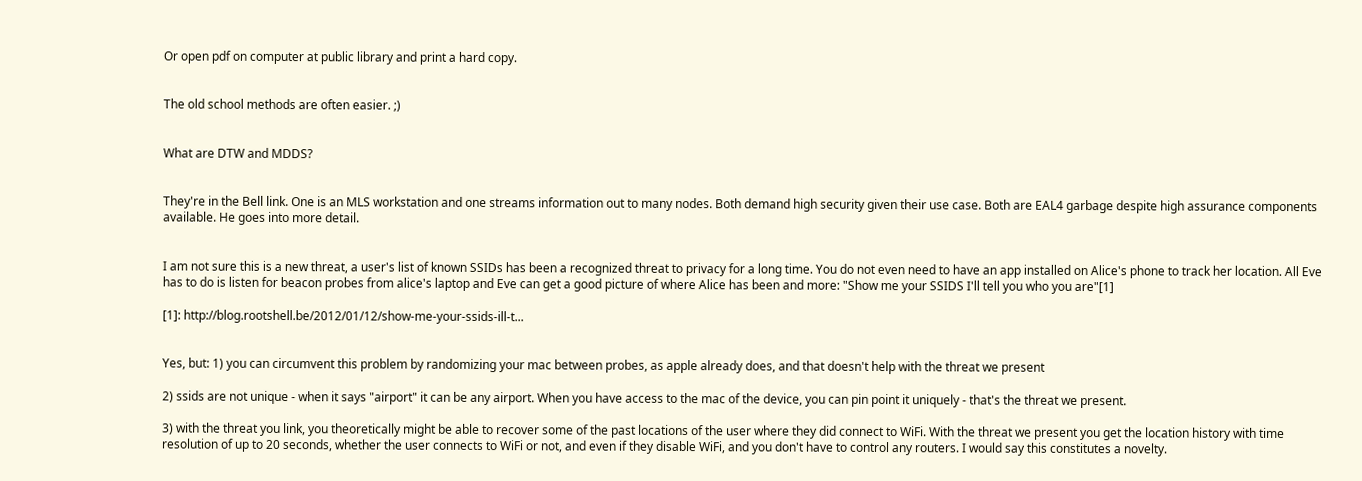Or open pdf on computer at public library and print a hard copy.


The old school methods are often easier. ;)


What are DTW and MDDS?


They're in the Bell link. One is an MLS workstation and one streams information out to many nodes. Both demand high security given their use case. Both are EAL4 garbage despite high assurance components available. He goes into more detail.


I am not sure this is a new threat, a user's list of known SSIDs has been a recognized threat to privacy for a long time. You do not even need to have an app installed on Alice's phone to track her location. All Eve has to do is listen for beacon probes from alice's laptop and Eve can get a good picture of where Alice has been and more: "Show me your SSIDS I'll tell you who you are"[1]

[1]: http://blog.rootshell.be/2012/01/12/show-me-your-ssids-ill-t...


Yes, but: 1) you can circumvent this problem by randomizing your mac between probes, as apple already does, and that doesn't help with the threat we present

2) ssids are not unique - when it says "airport" it can be any airport. When you have access to the mac of the device, you can pin point it uniquely - that's the threat we present.

3) with the threat you link, you theoretically might be able to recover some of the past locations of the user where they did connect to WiFi. With the threat we present you get the location history with time resolution of up to 20 seconds, whether the user connects to WiFi or not, and even if they disable WiFi, and you don't have to control any routers. I would say this constitutes a novelty.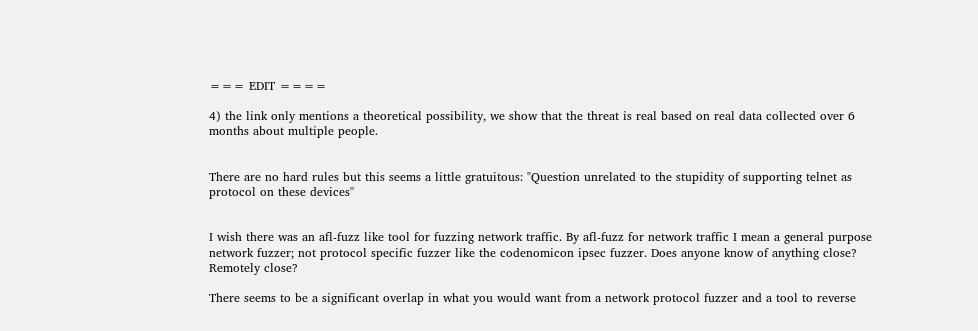=== EDIT ====

4) the link only mentions a theoretical possibility, we show that the threat is real based on real data collected over 6 months about multiple people.


There are no hard rules but this seems a little gratuitous: "Question unrelated to the stupidity of supporting telnet as protocol on these devices"


I wish there was an afl-fuzz like tool for fuzzing network traffic. By afl-fuzz for network traffic I mean a general purpose network fuzzer; not protocol specific fuzzer like the codenomicon ipsec fuzzer. Does anyone know of anything close? Remotely close?

There seems to be a significant overlap in what you would want from a network protocol fuzzer and a tool to reverse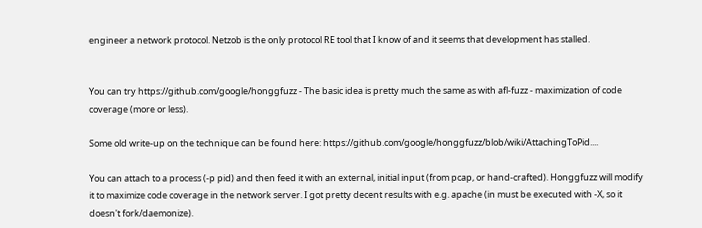engineer a network protocol. Netzob is the only protocol RE tool that I know of and it seems that development has stalled.


You can try https://github.com/google/honggfuzz - The basic idea is pretty much the same as with afl-fuzz - maximization of code coverage (more or less).

Some old write-up on the technique can be found here: https://github.com/google/honggfuzz/blob/wiki/AttachingToPid....

You can attach to a process (-p pid) and then feed it with an external, initial input (from pcap, or hand-crafted). Honggfuzz will modify it to maximize code coverage in the network server. I got pretty decent results with e.g. apache (in must be executed with -X, so it doesn't fork/daemonize).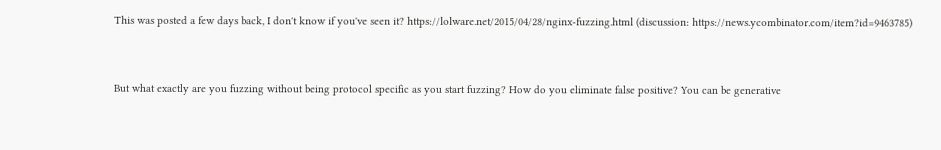This was posted a few days back, I don't know if you've seen it? https://lolware.net/2015/04/28/nginx-fuzzing.html (discussion: https://news.ycombinator.com/item?id=9463785)


But what exactly are you fuzzing without being protocol specific as you start fuzzing? How do you eliminate false positive? You can be generative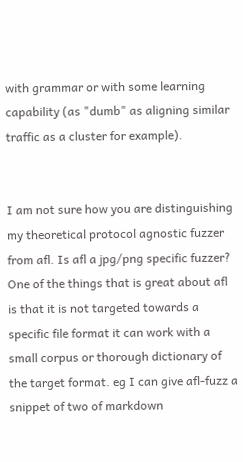with grammar or with some learning capability (as "dumb" as aligning similar traffic as a cluster for example).


I am not sure how you are distinguishing my theoretical protocol agnostic fuzzer from afl. Is afl a jpg/png specific fuzzer? One of the things that is great about afl is that it is not targeted towards a specific file format it can work with a small corpus or thorough dictionary of the target format. eg I can give afl-fuzz a snippet of two of markdown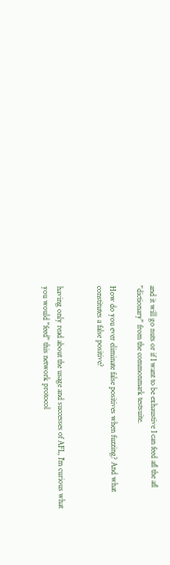and it will go nuts or if I want to be exhaustive I can feed afl the afl "dictionary" from the commonmark testsuite.

How do you ever eliminate false positives when fuzzing? And what constitutes a false positive?


having only read about the usage and successes of AFL, I'm curious what you would "feed" this network protocol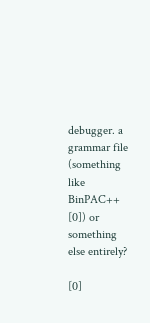debugger. a grammar file (something like BinPAC++ [0]) or something else entirely?

[0]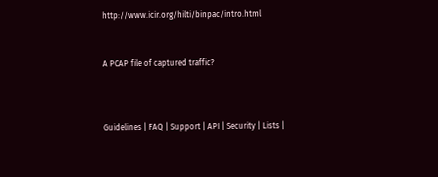http://www.icir.org/hilti/binpac/intro.html


A PCAP file of captured traffic?



Guidelines | FAQ | Support | API | Security | Lists |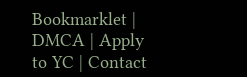Bookmarklet | DMCA | Apply to YC | Contact